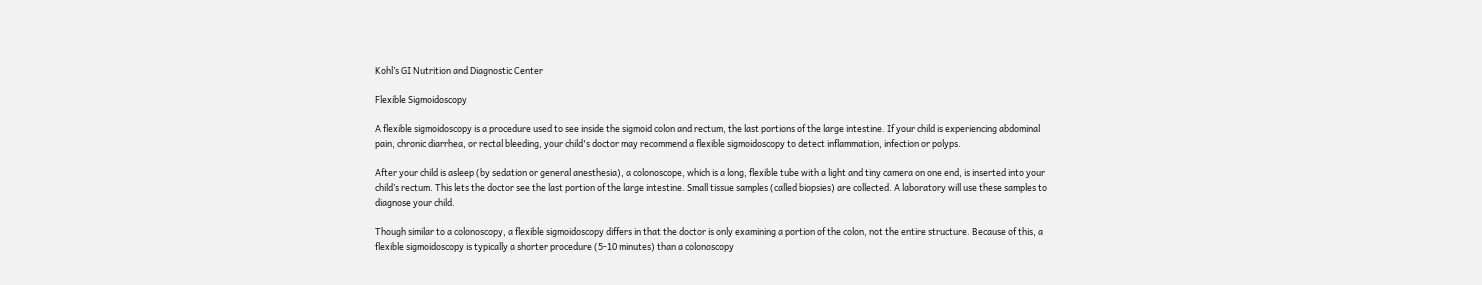Kohl’s GI Nutrition and Diagnostic Center

Flexible Sigmoidoscopy

A flexible sigmoidoscopy is a procedure used to see inside the sigmoid colon and rectum, the last portions of the large intestine. If your child is experiencing abdominal pain, chronic diarrhea, or rectal bleeding, your child's doctor may recommend a flexible sigmoidoscopy to detect inflammation, infection or polyps.

After your child is asleep (by sedation or general anesthesia), a colonoscope, which is a long, flexible tube with a light and tiny camera on one end, is inserted into your child’s rectum. This lets the doctor see the last portion of the large intestine. Small tissue samples (called biopsies) are collected. A laboratory will use these samples to diagnose your child.

Though similar to a colonoscopy, a flexible sigmoidoscopy differs in that the doctor is only examining a portion of the colon, not the entire structure. Because of this, a flexible sigmoidoscopy is typically a shorter procedure (5-10 minutes) than a colonoscopy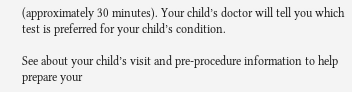(approximately 30 minutes). Your child’s doctor will tell you which test is preferred for your child’s condition.

See about your child’s visit and pre-procedure information to help prepare your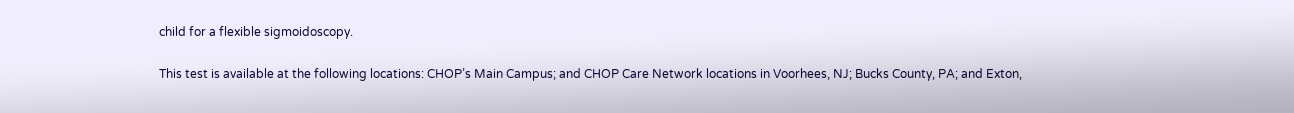child for a flexible sigmoidoscopy.

This test is available at the following locations: CHOP’s Main Campus; and CHOP Care Network locations in Voorhees, NJ; Bucks County, PA; and Exton,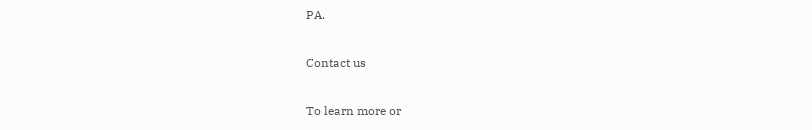PA.

Contact us

To learn more or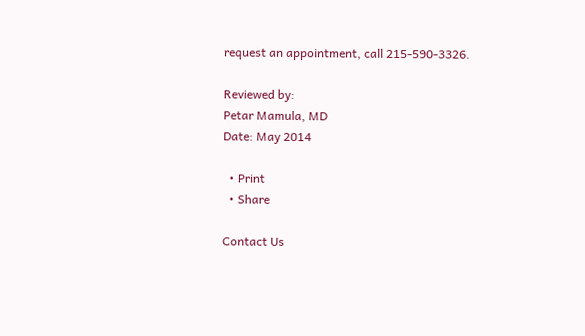request an appointment, call 215-590-3326.

Reviewed by:
Petar Mamula, MD
Date: May 2014

  • Print
  • Share

Contact Us